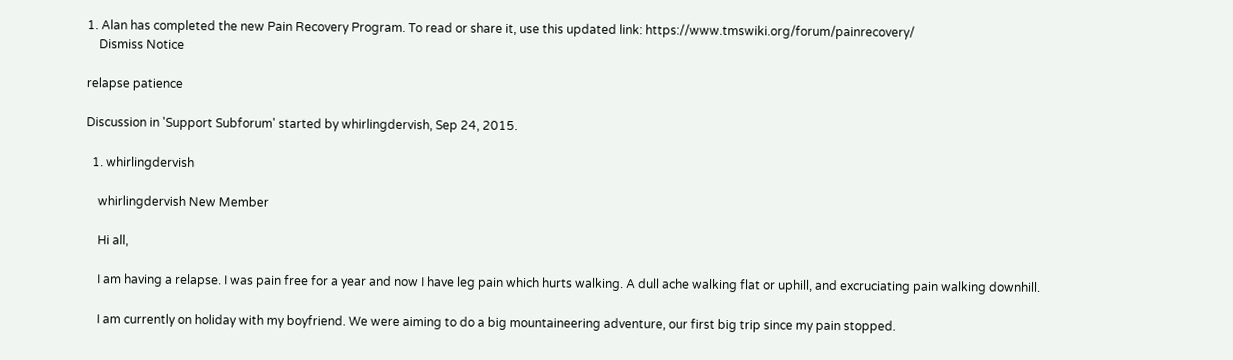1. Alan has completed the new Pain Recovery Program. To read or share it, use this updated link: https://www.tmswiki.org/forum/painrecovery/
    Dismiss Notice

relapse patience

Discussion in 'Support Subforum' started by whirlingdervish, Sep 24, 2015.

  1. whirlingdervish

    whirlingdervish New Member

    Hi all,

    I am having a relapse. I was pain free for a year and now I have leg pain which hurts walking. A dull ache walking flat or uphill, and excruciating pain walking downhill.

    I am currently on holiday with my boyfriend. We were aiming to do a big mountaineering adventure, our first big trip since my pain stopped.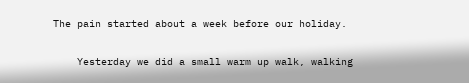The pain started about a week before our holiday.

    Yesterday we did a small warm up walk, walking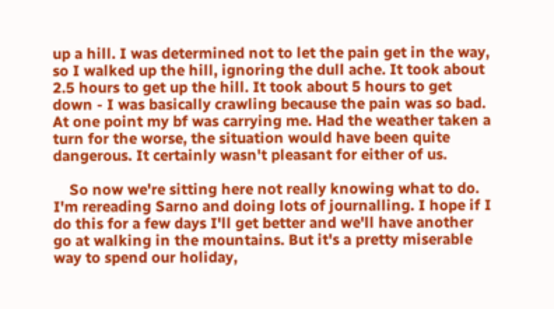up a hill. I was determined not to let the pain get in the way, so I walked up the hill, ignoring the dull ache. It took about 2.5 hours to get up the hill. It took about 5 hours to get down - I was basically crawling because the pain was so bad. At one point my bf was carrying me. Had the weather taken a turn for the worse, the situation would have been quite dangerous. It certainly wasn't pleasant for either of us.

    So now we're sitting here not really knowing what to do. I'm rereading Sarno and doing lots of journalling. I hope if I do this for a few days I'll get better and we'll have another go at walking in the mountains. But it's a pretty miserable way to spend our holiday,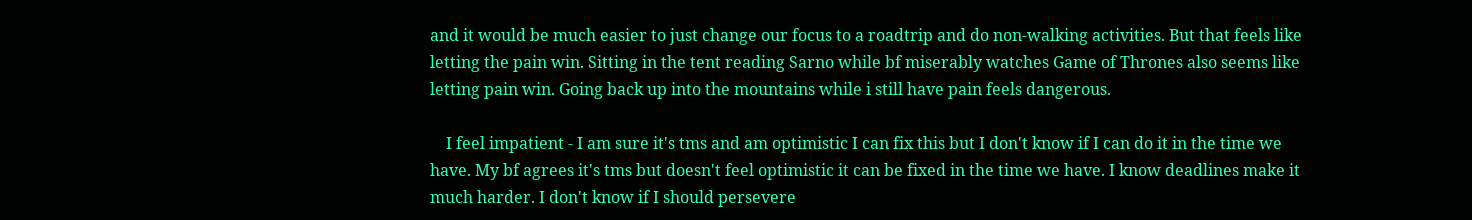and it would be much easier to just change our focus to a roadtrip and do non-walking activities. But that feels like letting the pain win. Sitting in the tent reading Sarno while bf miserably watches Game of Thrones also seems like letting pain win. Going back up into the mountains while i still have pain feels dangerous.

    I feel impatient - I am sure it's tms and am optimistic I can fix this but I don't know if I can do it in the time we have. My bf agrees it's tms but doesn't feel optimistic it can be fixed in the time we have. I know deadlines make it much harder. I don't know if I should persevere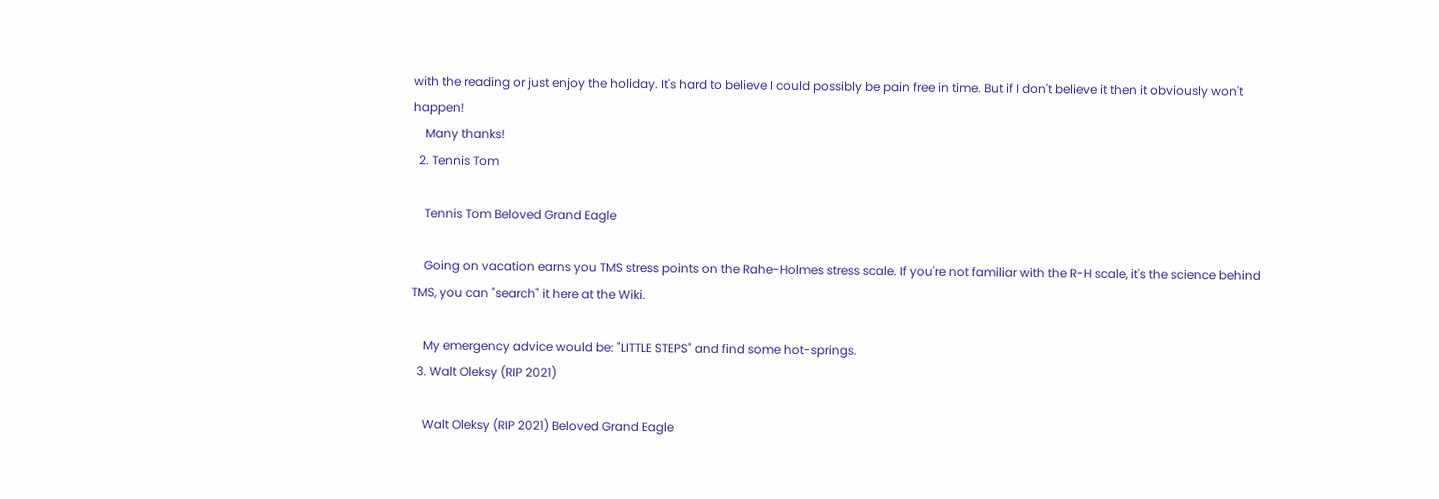with the reading or just enjoy the holiday. It's hard to believe I could possibly be pain free in time. But if I don't believe it then it obviously won't happen!
    Many thanks!
  2. Tennis Tom

    Tennis Tom Beloved Grand Eagle

    Going on vacation earns you TMS stress points on the Rahe-Holmes stress scale. If you're not familiar with the R-H scale, it's the science behind TMS, you can "search" it here at the Wiki.

    My emergency advice would be: "LITTLE STEPS" and find some hot-springs.
  3. Walt Oleksy (RIP 2021)

    Walt Oleksy (RIP 2021) Beloved Grand Eagle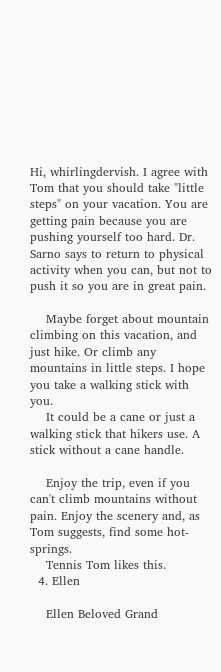Hi, whirlingdervish. I agree with Tom that you should take "little steps" on your vacation. You are getting pain because you are pushing yourself too hard. Dr. Sarno says to return to physical activity when you can, but not to push it so you are in great pain.

    Maybe forget about mountain climbing on this vacation, and just hike. Or climb any mountains in little steps. I hope you take a walking stick with you.
    It could be a cane or just a walking stick that hikers use. A stick without a cane handle.

    Enjoy the trip, even if you can't climb mountains without pain. Enjoy the scenery and, as Tom suggests, find some hot-springs.
    Tennis Tom likes this.
  4. Ellen

    Ellen Beloved Grand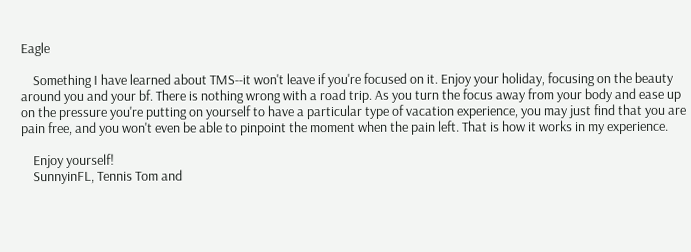Eagle

    Something I have learned about TMS--it won't leave if you're focused on it. Enjoy your holiday, focusing on the beauty around you and your bf. There is nothing wrong with a road trip. As you turn the focus away from your body and ease up on the pressure you're putting on yourself to have a particular type of vacation experience, you may just find that you are pain free, and you won't even be able to pinpoint the moment when the pain left. That is how it works in my experience.

    Enjoy yourself!
    SunnyinFL, Tennis Tom and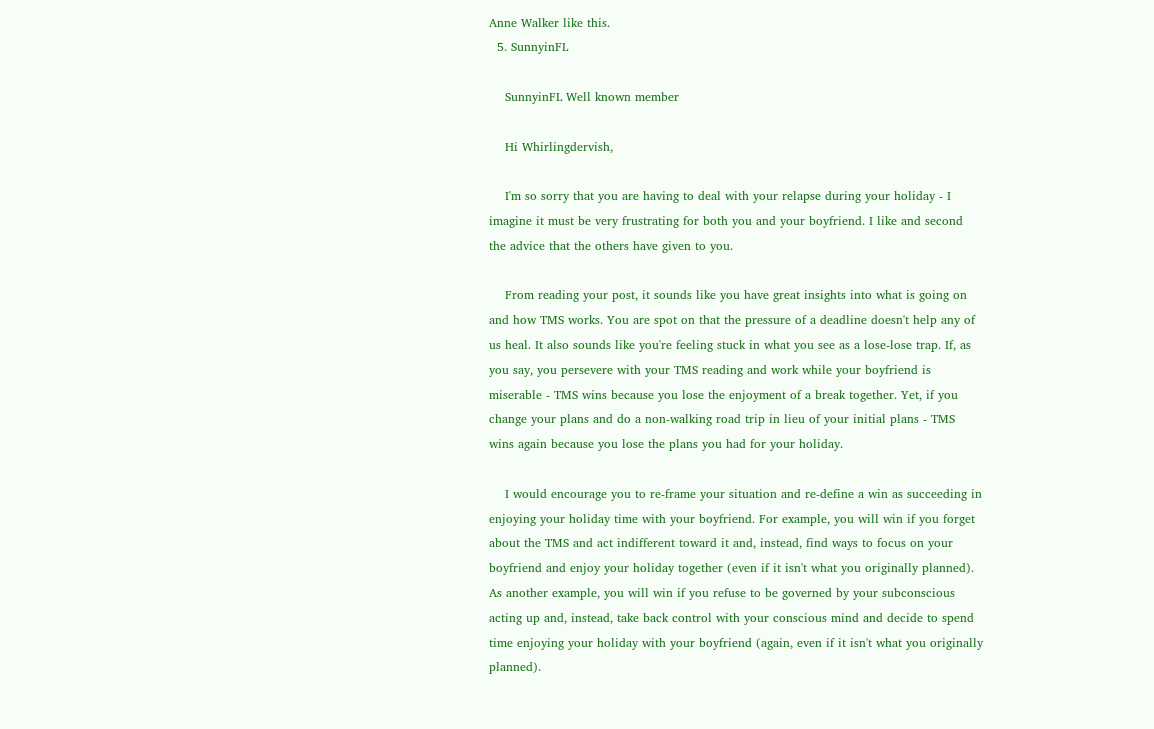Anne Walker like this.
  5. SunnyinFL

    SunnyinFL Well known member

    Hi Whirlingdervish,

    I'm so sorry that you are having to deal with your relapse during your holiday - I imagine it must be very frustrating for both you and your boyfriend. I like and second the advice that the others have given to you.

    From reading your post, it sounds like you have great insights into what is going on and how TMS works. You are spot on that the pressure of a deadline doesn't help any of us heal. It also sounds like you're feeling stuck in what you see as a lose-lose trap. If, as you say, you persevere with your TMS reading and work while your boyfriend is miserable - TMS wins because you lose the enjoyment of a break together. Yet, if you change your plans and do a non-walking road trip in lieu of your initial plans - TMS wins again because you lose the plans you had for your holiday.

    I would encourage you to re-frame your situation and re-define a win as succeeding in enjoying your holiday time with your boyfriend. For example, you will win if you forget about the TMS and act indifferent toward it and, instead, find ways to focus on your boyfriend and enjoy your holiday together (even if it isn't what you originally planned). As another example, you will win if you refuse to be governed by your subconscious acting up and, instead, take back control with your conscious mind and decide to spend time enjoying your holiday with your boyfriend (again, even if it isn't what you originally planned).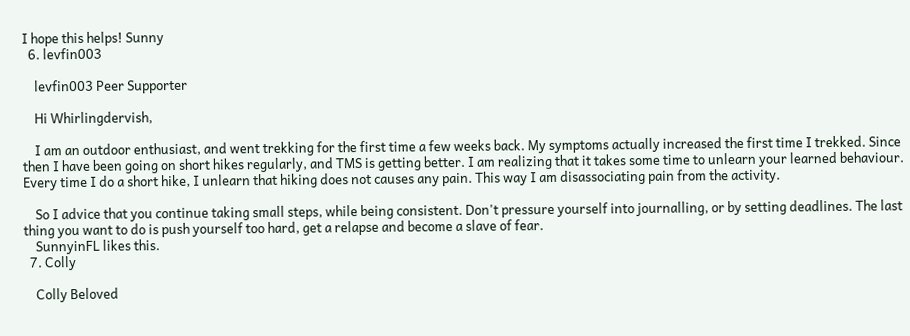I hope this helps! Sunny
  6. levfin003

    levfin003 Peer Supporter

    Hi Whirlingdervish,

    I am an outdoor enthusiast, and went trekking for the first time a few weeks back. My symptoms actually increased the first time I trekked. Since then I have been going on short hikes regularly, and TMS is getting better. I am realizing that it takes some time to unlearn your learned behaviour. Every time I do a short hike, I unlearn that hiking does not causes any pain. This way I am disassociating pain from the activity.

    So I advice that you continue taking small steps, while being consistent. Don't pressure yourself into journalling, or by setting deadlines. The last thing you want to do is push yourself too hard, get a relapse and become a slave of fear.
    SunnyinFL likes this.
  7. Colly

    Colly Beloved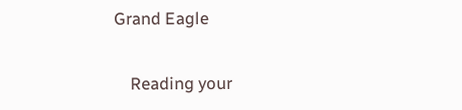Grand Eagle

    Reading your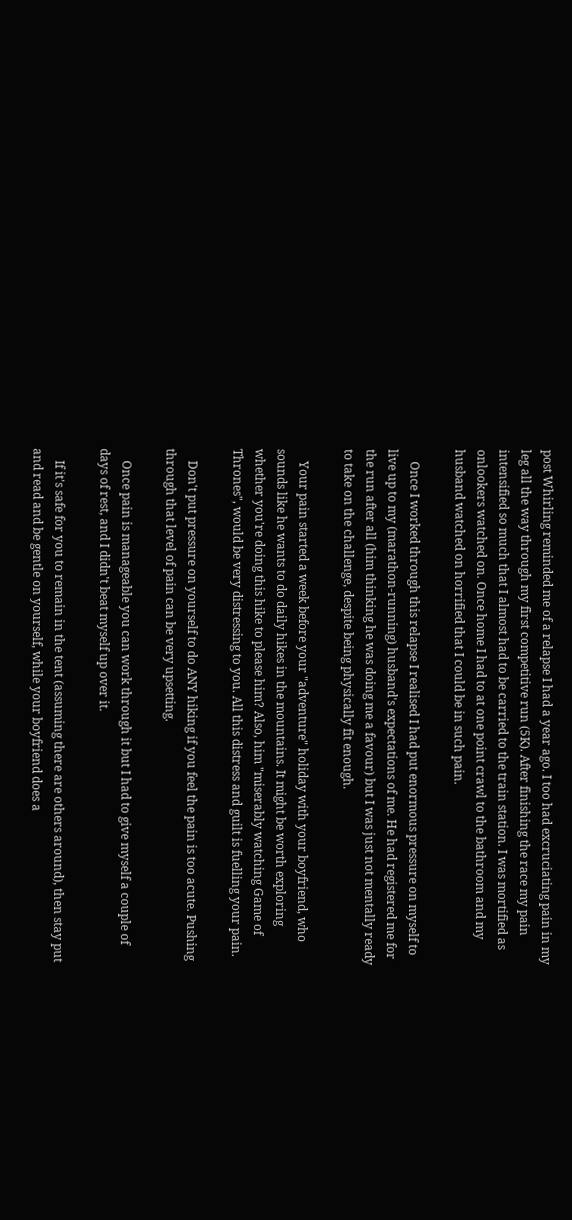post Whirling reminded me of a relapse I had a year ago. I too had excruciating pain in my leg all the way through my first competitive run (5K). After finishing the race my pain intensified so much that I almost had to be carried to the train station. I was mortified as onlookers watched on. Once home I had to at one point crawl to the bathroom and my husband watched on horrified that I could be in such pain.

    Once I worked through this relapse I realised I had put enormous pressure on myself to live up to my (marathon-running) husband's expectations of me. He had registered me for the run after all (him thinking he was doing me a favour) but I was just not mentally ready to take on the challenge, despite being physically fit enough.

    Your pain started a week before your "adventure" holiday with your boyfriend, who sounds like he wants to do daily hikes in the mountains. It might be worth exploring whether you're doing this hike to please him? Also, him "miserably watching Game of Thrones", would be very distressing to you. All this distress and guilt is fuelling your pain.

    Don't put pressure on yourself to do ANY hiking if you feel the pain is too acute. Pushing through that level of pain can be very upsetting.

    Once pain is manageable you can work through it but I had to give myself a couple of days of rest, and I didn't beat myself up over it.

    If it's safe for you to remain in the tent (assuming there are others around), then stay put and read and be gentle on yourself, while your boyfriend does a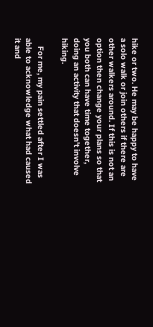hike or two. He may be happy to have a solo walk or join others if there are other walkers around. If this is not an option then change your plans so that you both can have time together, doing an activity that doesn't involve hiking.

    For me, my pain settled after I was able to acknowledge what had caused it and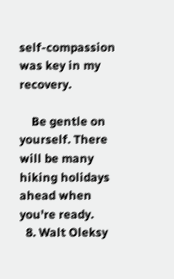self-compassion was key in my recovery.

    Be gentle on yourself. There will be many hiking holidays ahead when you're ready.
  8. Walt Oleksy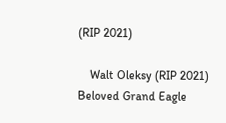(RIP 2021)

    Walt Oleksy (RIP 2021) Beloved Grand Eagle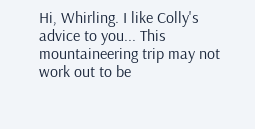Hi, Whirling. I like Colly's advice to you... This mountaineering trip may not work out to be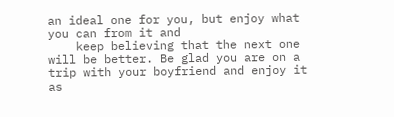an ideal one for you, but enjoy what you can from it and
    keep believing that the next one will be better. Be glad you are on a trip with your boyfriend and enjoy it as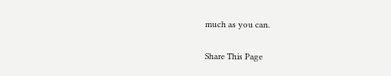much as you can.

Share This Page